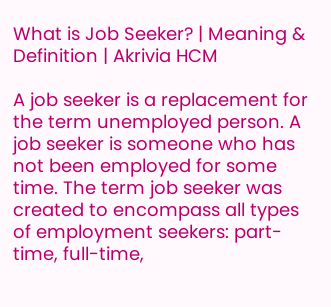What is Job Seeker? | Meaning & Definition | Akrivia HCM

A job seeker is a replacement for the term unemployed person. A job seeker is someone who has not been employed for some time. The term job seeker was created to encompass all types of employment seekers: part-time, full-time,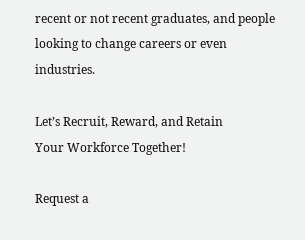recent or not recent graduates, and people looking to change careers or even industries.

Let’s Recruit, Reward, and Retain
Your Workforce Together!

Request a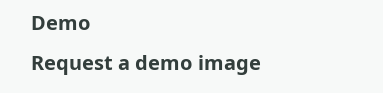Demo
Request a demo image